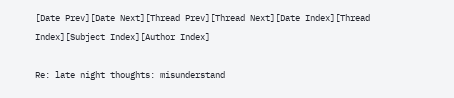[Date Prev][Date Next][Thread Prev][Thread Next][Date Index][Thread Index][Subject Index][Author Index]

Re: late night thoughts: misunderstand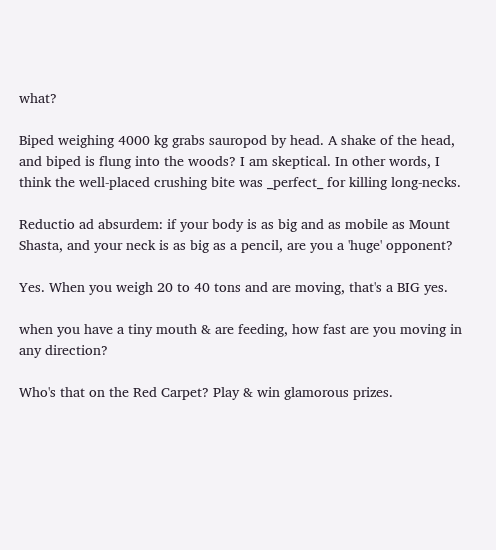what?

Biped weighing 4000 kg grabs sauropod by head. A shake of the head, and biped is flung into the woods? I am skeptical. In other words, I think the well-placed crushing bite was _perfect_ for killing long-necks.

Reductio ad absurdem: if your body is as big and as mobile as Mount
Shasta, and your neck is as big as a pencil, are you a 'huge' opponent?

Yes. When you weigh 20 to 40 tons and are moving, that's a BIG yes.

when you have a tiny mouth & are feeding, how fast are you moving in any direction?

Who's that on the Red Carpet? Play & win glamorous prizes.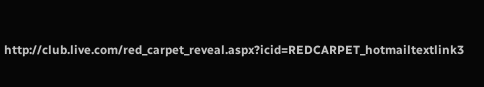http://club.live.com/red_carpet_reveal.aspx?icid=REDCARPET_hotmailtextlink3